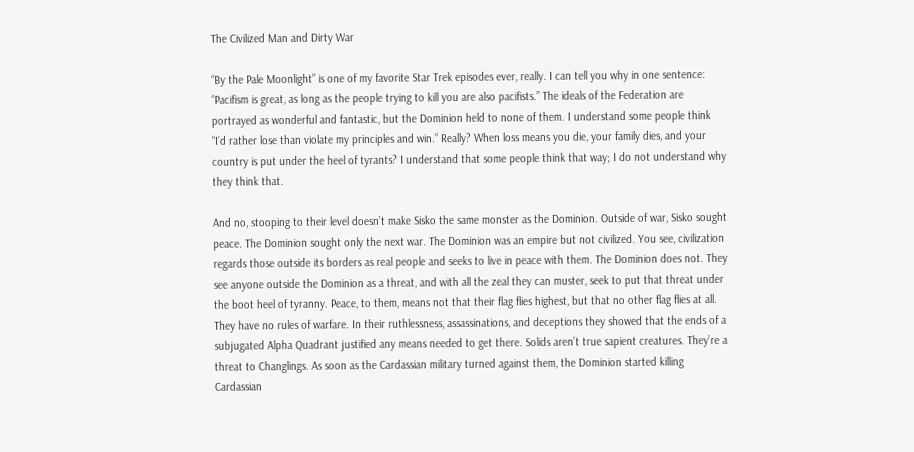The Civilized Man and Dirty War

“By the Pale Moonlight” is one of my favorite Star Trek episodes ever, really. I can tell you why in one sentence: “Pacifism is great, as long as the people trying to kill you are also pacifists.” The ideals of the Federation are portrayed as wonderful and fantastic, but the Dominion held to none of them. I understand some people think “I’d rather lose than violate my principles and win.” Really? When loss means you die, your family dies, and your country is put under the heel of tyrants? I understand that some people think that way; I do not understand why they think that.

And no, stooping to their level doesn’t make Sisko the same monster as the Dominion. Outside of war, Sisko sought peace. The Dominion sought only the next war. The Dominion was an empire but not civilized. You see, civilization regards those outside its borders as real people and seeks to live in peace with them. The Dominion does not. They see anyone outside the Dominion as a threat, and with all the zeal they can muster, seek to put that threat under the boot heel of tyranny. Peace, to them, means not that their flag flies highest, but that no other flag flies at all. They have no rules of warfare. In their ruthlessness, assassinations, and deceptions they showed that the ends of a subjugated Alpha Quadrant justified any means needed to get there. Solids aren’t true sapient creatures. They’re a threat to Changlings. As soon as the Cardassian military turned against them, the Dominion started killing Cardassian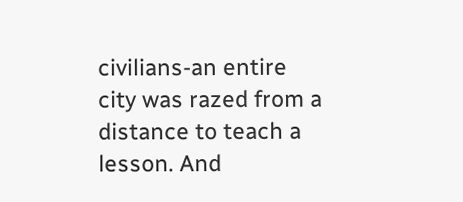civilians-an entire city was razed from a distance to teach a lesson. And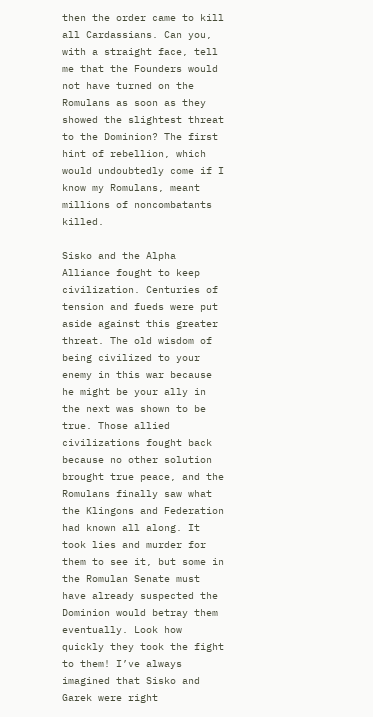then the order came to kill all Cardassians. Can you, with a straight face, tell me that the Founders would not have turned on the Romulans as soon as they showed the slightest threat to the Dominion? The first hint of rebellion, which would undoubtedly come if I know my Romulans, meant millions of noncombatants killed.

Sisko and the Alpha Alliance fought to keep civilization. Centuries of tension and fueds were put aside against this greater threat. The old wisdom of being civilized to your enemy in this war because he might be your ally in the next was shown to be true. Those allied civilizations fought back because no other solution brought true peace, and the Romulans finally saw what the Klingons and Federation had known all along. It took lies and murder for them to see it, but some in the Romulan Senate must have already suspected the Dominion would betray them eventually. Look how quickly they took the fight to them! I’ve always imagined that Sisko and Garek were right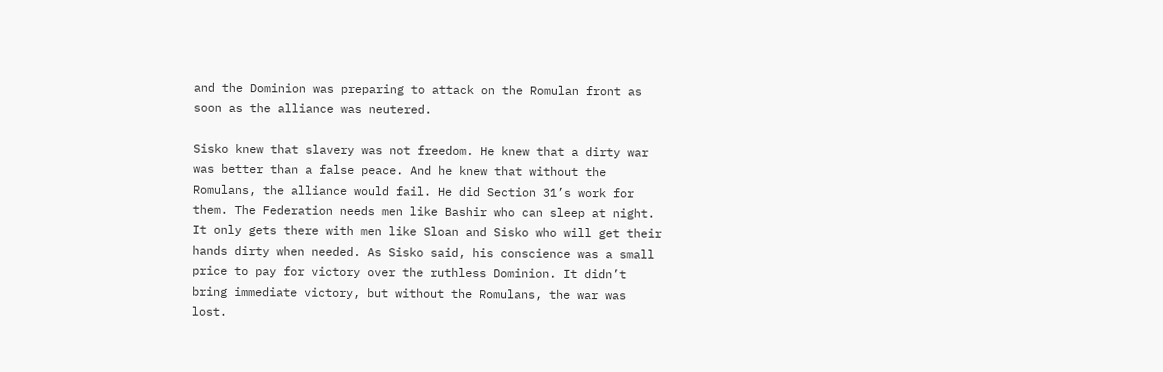and the Dominion was preparing to attack on the Romulan front as soon as the alliance was neutered.

Sisko knew that slavery was not freedom. He knew that a dirty war was better than a false peace. And he knew that without the Romulans, the alliance would fail. He did Section 31’s work for them. The Federation needs men like Bashir who can sleep at night. It only gets there with men like Sloan and Sisko who will get their hands dirty when needed. As Sisko said, his conscience was a small price to pay for victory over the ruthless Dominion. It didn’t bring immediate victory, but without the Romulans, the war was lost.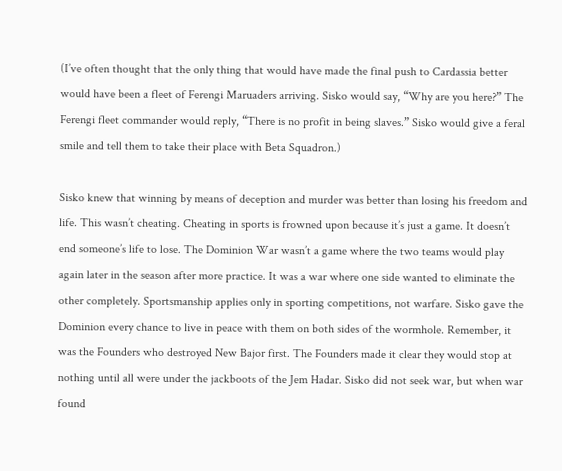(I’ve often thought that the only thing that would have made the final push to Cardassia better would have been a fleet of Ferengi Maruaders arriving. Sisko would say, “Why are you here?” The Ferengi fleet commander would reply, “There is no profit in being slaves.” Sisko would give a feral smile and tell them to take their place with Beta Squadron.)

Sisko knew that winning by means of deception and murder was better than losing his freedom and life. This wasn’t cheating. Cheating in sports is frowned upon because it’s just a game. It doesn’t end someone’s life to lose. The Dominion War wasn’t a game where the two teams would play again later in the season after more practice. It was a war where one side wanted to eliminate the other completely. Sportsmanship applies only in sporting competitions, not warfare. Sisko gave the Dominion every chance to live in peace with them on both sides of the wormhole. Remember, it was the Founders who destroyed New Bajor first. The Founders made it clear they would stop at nothing until all were under the jackboots of the Jem Hadar. Sisko did not seek war, but when war found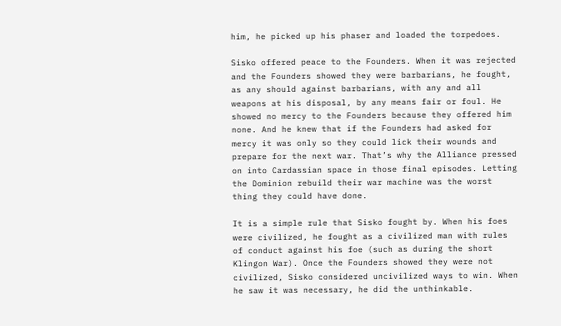him, he picked up his phaser and loaded the torpedoes.

Sisko offered peace to the Founders. When it was rejected and the Founders showed they were barbarians, he fought, as any should against barbarians, with any and all weapons at his disposal, by any means fair or foul. He showed no mercy to the Founders because they offered him none. And he knew that if the Founders had asked for mercy it was only so they could lick their wounds and prepare for the next war. That’s why the Alliance pressed on into Cardassian space in those final episodes. Letting the Dominion rebuild their war machine was the worst thing they could have done.

It is a simple rule that Sisko fought by. When his foes were civilized, he fought as a civilized man with rules of conduct against his foe (such as during the short Klingon War). Once the Founders showed they were not civilized, Sisko considered uncivilized ways to win. When he saw it was necessary, he did the unthinkable.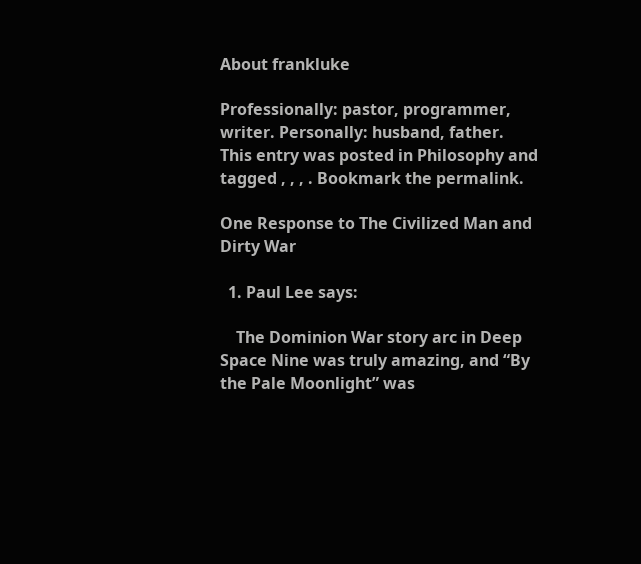About frankluke

Professionally: pastor, programmer, writer. Personally: husband, father.
This entry was posted in Philosophy and tagged , , , . Bookmark the permalink.

One Response to The Civilized Man and Dirty War

  1. Paul Lee says:

    The Dominion War story arc in Deep Space Nine was truly amazing, and “By the Pale Moonlight” was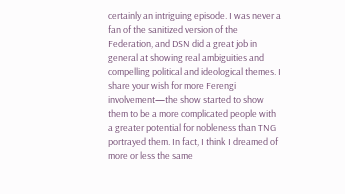certainly an intriguing episode. I was never a fan of the sanitized version of the Federation, and DSN did a great job in general at showing real ambiguities and compelling political and ideological themes. I share your wish for more Ferengi involvement—the show started to show them to be a more complicated people with a greater potential for nobleness than TNG portrayed them. In fact, I think I dreamed of more or less the same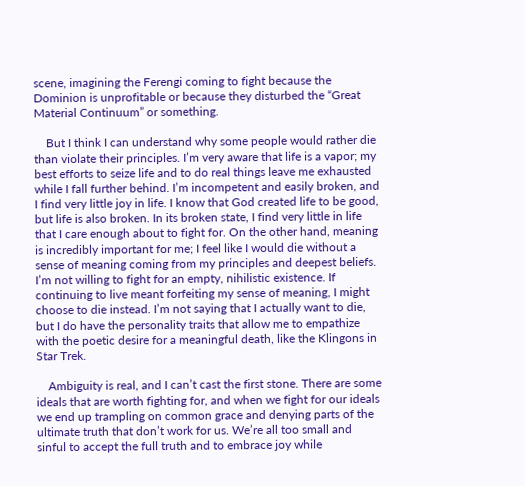scene, imagining the Ferengi coming to fight because the Dominion is unprofitable or because they disturbed the “Great Material Continuum” or something.

    But I think I can understand why some people would rather die than violate their principles. I’m very aware that life is a vapor; my best efforts to seize life and to do real things leave me exhausted while I fall further behind. I’m incompetent and easily broken, and I find very little joy in life. I know that God created life to be good, but life is also broken. In its broken state, I find very little in life that I care enough about to fight for. On the other hand, meaning is incredibly important for me; I feel like I would die without a sense of meaning coming from my principles and deepest beliefs. I’m not willing to fight for an empty, nihilistic existence. If continuing to live meant forfeiting my sense of meaning, I might choose to die instead. I’m not saying that I actually want to die, but I do have the personality traits that allow me to empathize with the poetic desire for a meaningful death, like the Klingons in Star Trek.

    Ambiguity is real, and I can’t cast the first stone. There are some ideals that are worth fighting for, and when we fight for our ideals we end up trampling on common grace and denying parts of the ultimate truth that don’t work for us. We’re all too small and sinful to accept the full truth and to embrace joy while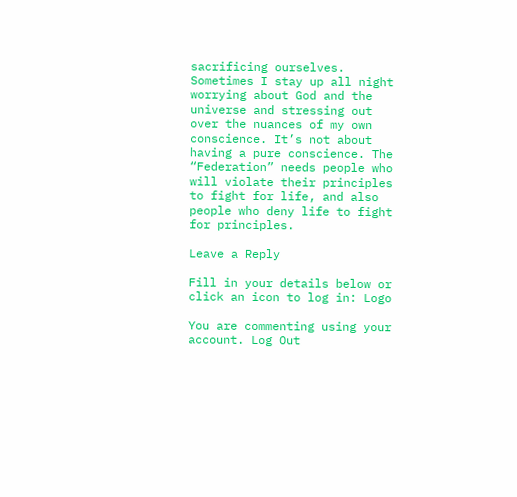sacrificing ourselves. Sometimes I stay up all night worrying about God and the universe and stressing out over the nuances of my own conscience. It’s not about having a pure conscience. The “Federation” needs people who will violate their principles to fight for life, and also people who deny life to fight for principles.

Leave a Reply

Fill in your details below or click an icon to log in: Logo

You are commenting using your account. Log Out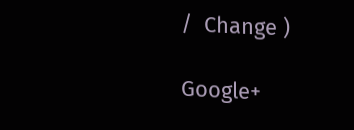/  Change )

Google+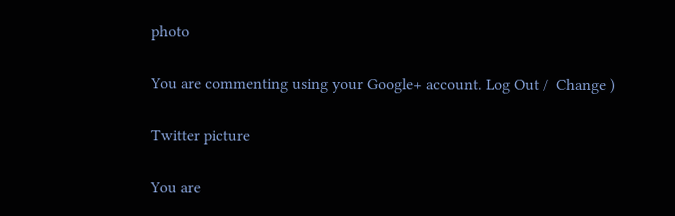photo

You are commenting using your Google+ account. Log Out /  Change )

Twitter picture

You are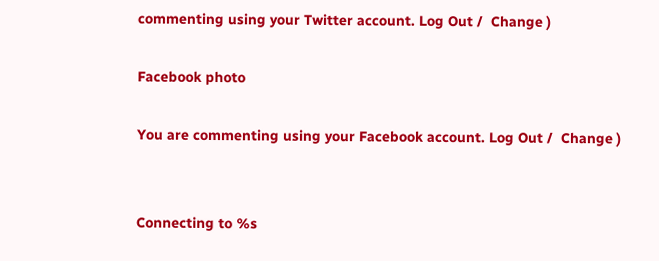commenting using your Twitter account. Log Out /  Change )

Facebook photo

You are commenting using your Facebook account. Log Out /  Change )


Connecting to %s